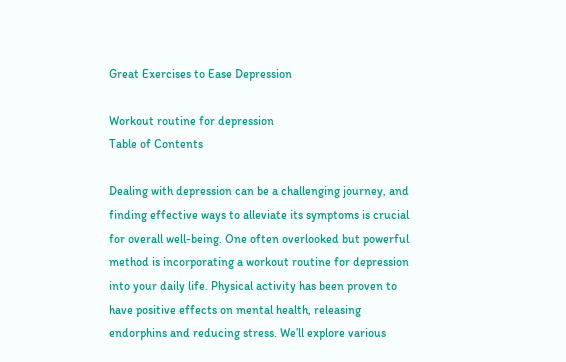Great Exercises to Ease Depression

Workout routine for depression
Table of Contents

Dealing with depression can be a challenging journey, and finding effective ways to alleviate its symptoms is crucial for overall well-being. One often overlooked but powerful method is incorporating a workout routine for depression into your daily life. Physical activity has been proven to have positive effects on mental health, releasing endorphins and reducing stress. We’ll explore various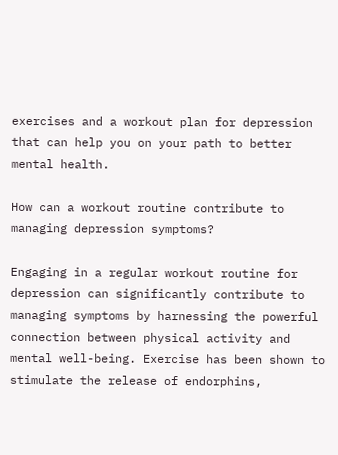exercises and a workout plan for depression that can help you on your path to better mental health.

How can a workout routine contribute to managing depression symptoms?

Engaging in a regular workout routine for depression can significantly contribute to managing symptoms by harnessing the powerful connection between physical activity and mental well-being. Exercise has been shown to stimulate the release of endorphins,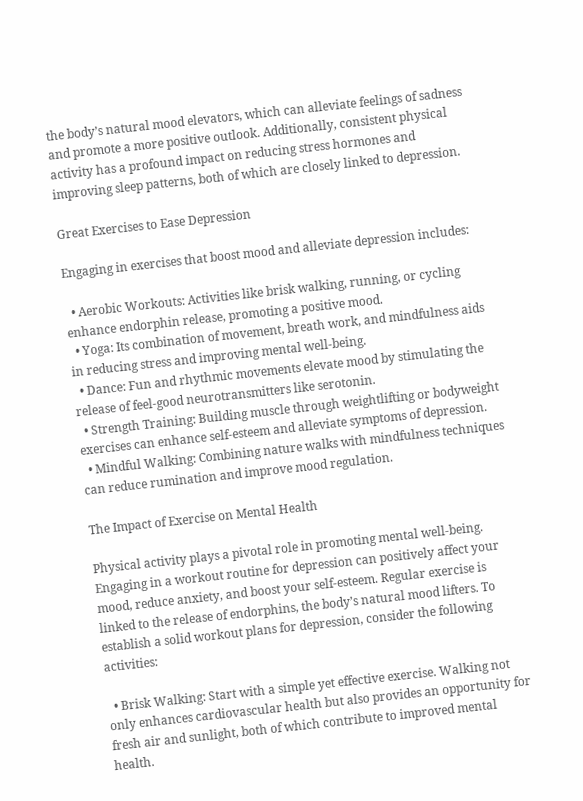the body’s natural mood elevators, which can alleviate feelings of sadness and promote a more positive outlook. Additionally, consistent physical activity has a profound impact on reducing stress hormones and improving sleep patterns, both of which are closely linked to depression.

Great Exercises to Ease Depression

Engaging in exercises that boost mood and alleviate depression includes:

  • Aerobic Workouts: Activities like brisk walking, running, or cycling enhance endorphin release, promoting a positive mood.
  • Yoga: Its combination of movement, breath work, and mindfulness aids in reducing stress and improving mental well-being.
  • Dance: Fun and rhythmic movements elevate mood by stimulating the release of feel-good neurotransmitters like serotonin.
  • Strength Training: Building muscle through weightlifting or bodyweight exercises can enhance self-esteem and alleviate symptoms of depression.
  • Mindful Walking: Combining nature walks with mindfulness techniques can reduce rumination and improve mood regulation.

The Impact of Exercise on Mental Health

Physical activity plays a pivotal role in promoting mental well-being. Engaging in a workout routine for depression can positively affect your mood, reduce anxiety, and boost your self-esteem. Regular exercise is linked to the release of endorphins, the body’s natural mood lifters. To establish a solid workout plans for depression, consider the following activities:

  • Brisk Walking: Start with a simple yet effective exercise. Walking not only enhances cardiovascular health but also provides an opportunity for fresh air and sunlight, both of which contribute to improved mental health.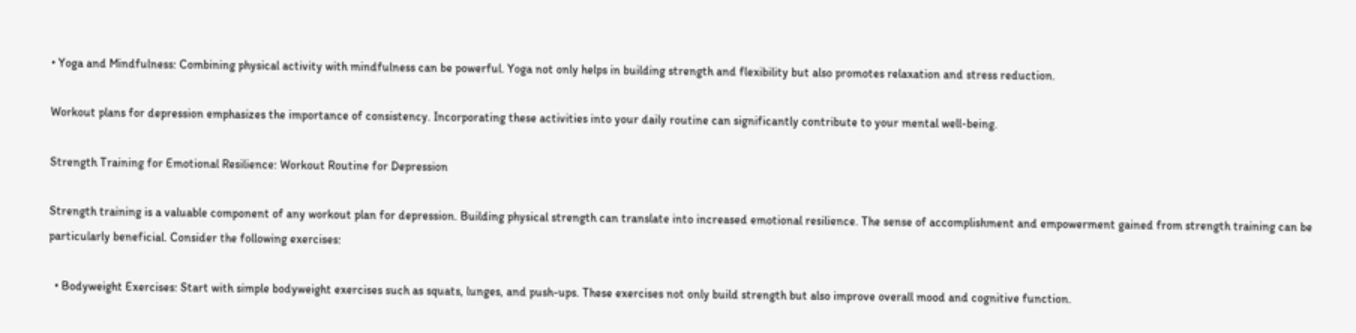• Yoga and Mindfulness: Combining physical activity with mindfulness can be powerful. Yoga not only helps in building strength and flexibility but also promotes relaxation and stress reduction.

Workout plans for depression emphasizes the importance of consistency. Incorporating these activities into your daily routine can significantly contribute to your mental well-being.

Strength Training for Emotional Resilience: Workout Routine for Depression

Strength training is a valuable component of any workout plan for depression. Building physical strength can translate into increased emotional resilience. The sense of accomplishment and empowerment gained from strength training can be particularly beneficial. Consider the following exercises:

  • Bodyweight Exercises: Start with simple bodyweight exercises such as squats, lunges, and push-ups. These exercises not only build strength but also improve overall mood and cognitive function.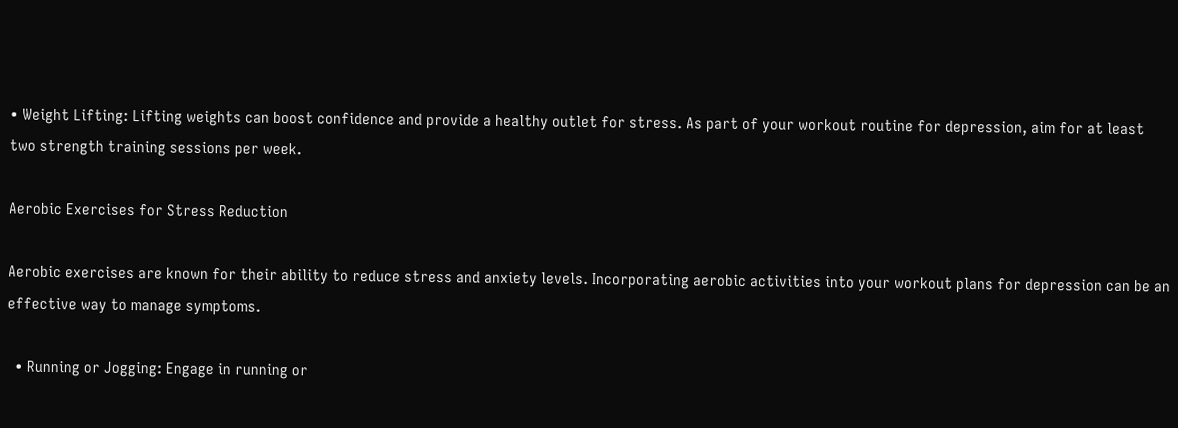• Weight Lifting: Lifting weights can boost confidence and provide a healthy outlet for stress. As part of your workout routine for depression, aim for at least two strength training sessions per week.

Aerobic Exercises for Stress Reduction

Aerobic exercises are known for their ability to reduce stress and anxiety levels. Incorporating aerobic activities into your workout plans for depression can be an effective way to manage symptoms.

  • Running or Jogging: Engage in running or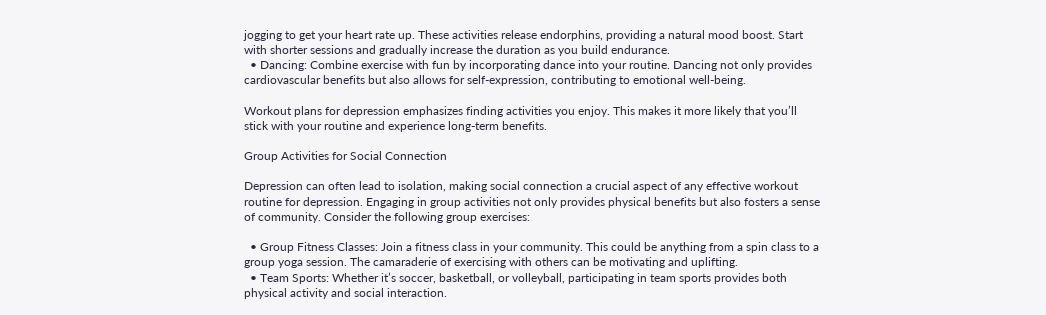jogging to get your heart rate up. These activities release endorphins, providing a natural mood boost. Start with shorter sessions and gradually increase the duration as you build endurance.
  • Dancing: Combine exercise with fun by incorporating dance into your routine. Dancing not only provides cardiovascular benefits but also allows for self-expression, contributing to emotional well-being.

Workout plans for depression emphasizes finding activities you enjoy. This makes it more likely that you’ll stick with your routine and experience long-term benefits.

Group Activities for Social Connection

Depression can often lead to isolation, making social connection a crucial aspect of any effective workout routine for depression. Engaging in group activities not only provides physical benefits but also fosters a sense of community. Consider the following group exercises:

  • Group Fitness Classes: Join a fitness class in your community. This could be anything from a spin class to a group yoga session. The camaraderie of exercising with others can be motivating and uplifting.
  • Team Sports: Whether it’s soccer, basketball, or volleyball, participating in team sports provides both physical activity and social interaction.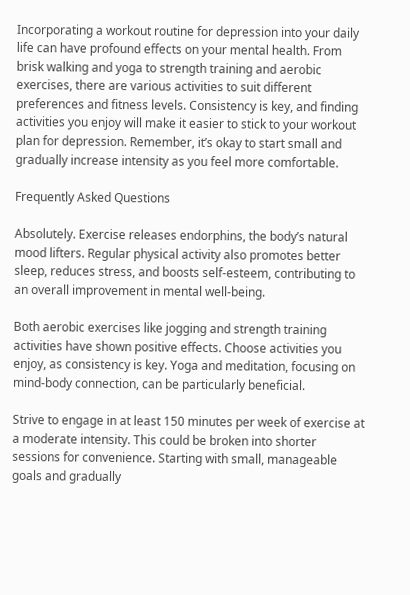Incorporating a workout routine for depression into your daily life can have profound effects on your mental health. From brisk walking and yoga to strength training and aerobic exercises, there are various activities to suit different preferences and fitness levels. Consistency is key, and finding activities you enjoy will make it easier to stick to your workout plan for depression. Remember, it’s okay to start small and gradually increase intensity as you feel more comfortable.

Frequently Asked Questions

Absolutely. Exercise releases endorphins, the body’s natural mood lifters. Regular physical activity also promotes better sleep, reduces stress, and boosts self-esteem, contributing to an overall improvement in mental well-being.

Both aerobic exercises like jogging and strength training activities have shown positive effects. Choose activities you enjoy, as consistency is key. Yoga and meditation, focusing on mind-body connection, can be particularly beneficial.

Strive to engage in at least 150 minutes per week of exercise at a moderate intensity. This could be broken into shorter sessions for convenience. Starting with small, manageable goals and gradually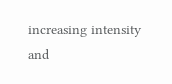increasing intensity and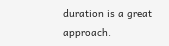duration is a great approach.